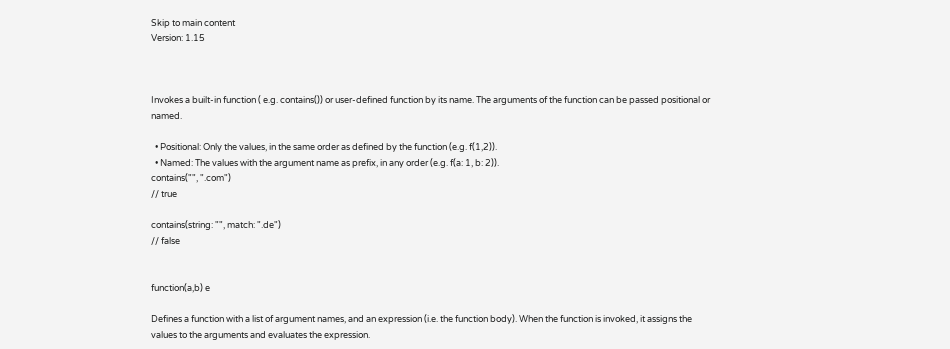Skip to main content
Version: 1.15



Invokes a built-in function ( e.g. contains()) or user-defined function by its name. The arguments of the function can be passed positional or named.

  • Positional: Only the values, in the same order as defined by the function (e.g. f(1,2)).
  • Named: The values with the argument name as prefix, in any order (e.g. f(a: 1, b: 2)).
contains("", ".com")
// true

contains(string: "", match: ".de")
// false


function(a,b) e

Defines a function with a list of argument names, and an expression (i.e. the function body). When the function is invoked, it assigns the values to the arguments and evaluates the expression.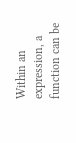Within an expression, a function can be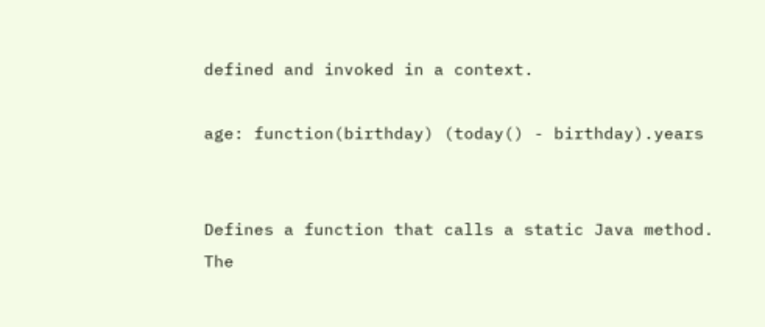defined and invoked in a context.

age: function(birthday) (today() - birthday).years


Defines a function that calls a static Java method. The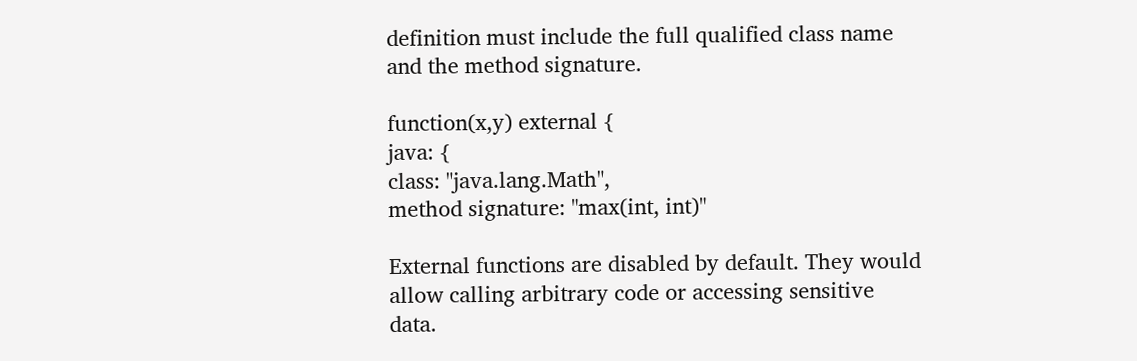definition must include the full qualified class name and the method signature.

function(x,y) external {
java: {
class: "java.lang.Math",
method signature: "max(int, int)"

External functions are disabled by default. They would allow calling arbitrary code or accessing sensitive data.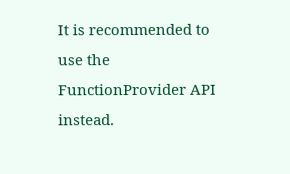It is recommended to use the FunctionProvider API instead.